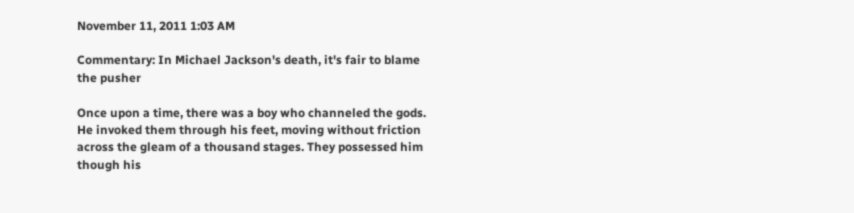November 11, 2011 1:03 AM

Commentary: In Michael Jackson's death, it's fair to blame the pusher

Once upon a time, there was a boy who channeled the gods. He invoked them through his feet, moving without friction across the gleam of a thousand stages. They possessed him though his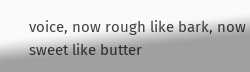voice, now rough like bark, now sweet like butter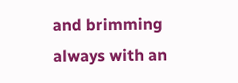and brimming always with an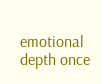emotional depth once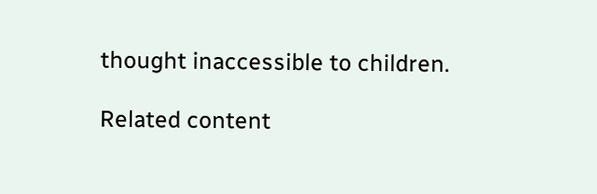thought inaccessible to children.

Related content